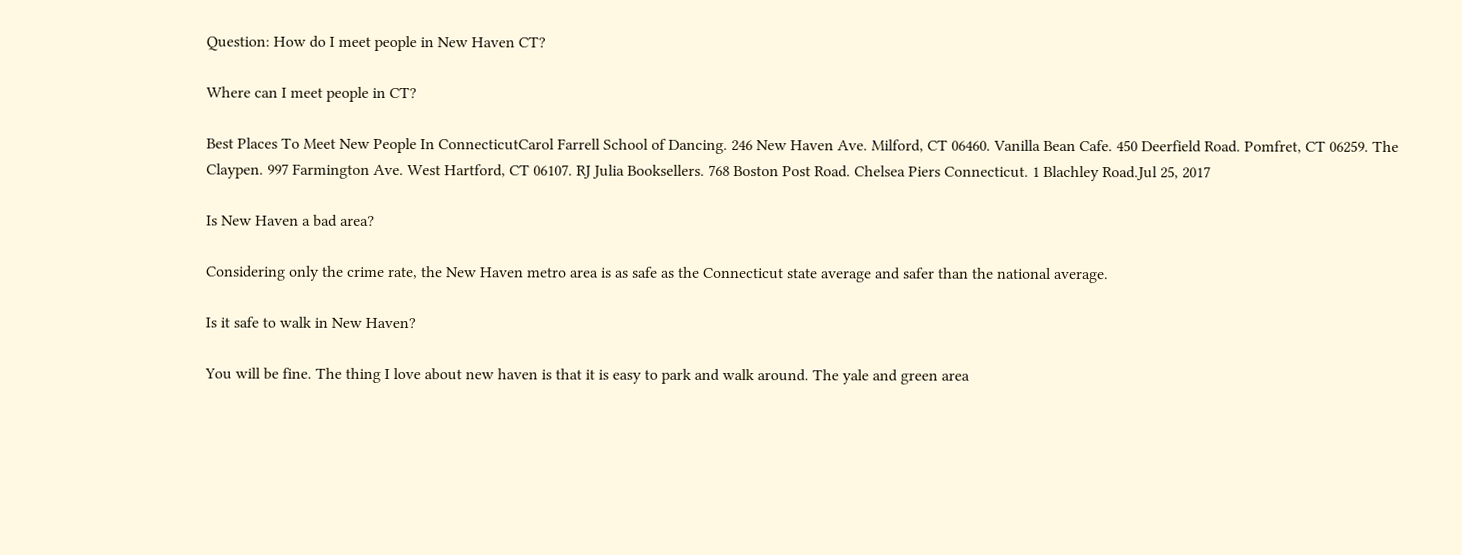Question: How do I meet people in New Haven CT?

Where can I meet people in CT?

Best Places To Meet New People In ConnecticutCarol Farrell School of Dancing. 246 New Haven Ave. Milford, CT 06460. Vanilla Bean Cafe. 450 Deerfield Road. Pomfret, CT 06259. The Claypen. 997 Farmington Ave. West Hartford, CT 06107. RJ Julia Booksellers. 768 Boston Post Road. Chelsea Piers Connecticut. 1 Blachley Road.Jul 25, 2017

Is New Haven a bad area?

Considering only the crime rate, the New Haven metro area is as safe as the Connecticut state average and safer than the national average.

Is it safe to walk in New Haven?

You will be fine. The thing I love about new haven is that it is easy to park and walk around. The yale and green area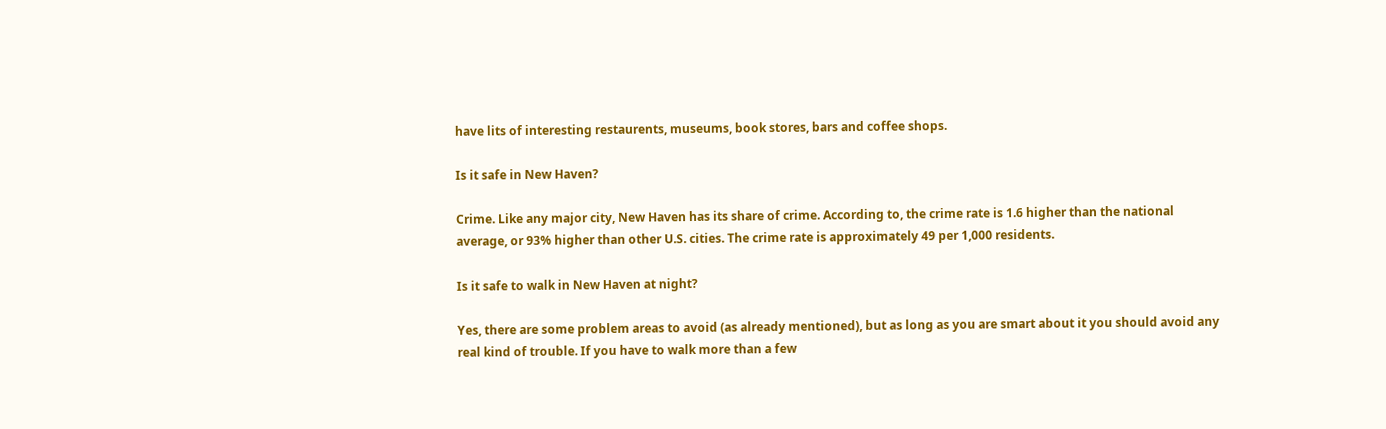have lits of interesting restaurents, museums, book stores, bars and coffee shops.

Is it safe in New Haven?

Crime. Like any major city, New Haven has its share of crime. According to, the crime rate is 1.6 higher than the national average, or 93% higher than other U.S. cities. The crime rate is approximately 49 per 1,000 residents.

Is it safe to walk in New Haven at night?

Yes, there are some problem areas to avoid (as already mentioned), but as long as you are smart about it you should avoid any real kind of trouble. If you have to walk more than a few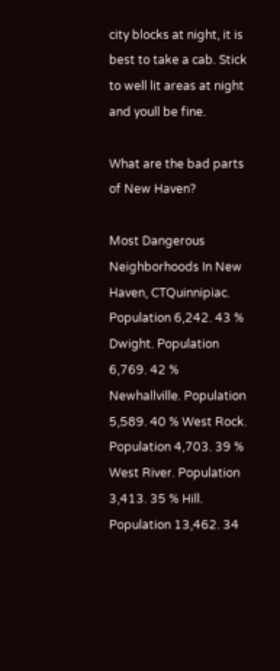city blocks at night, it is best to take a cab. Stick to well lit areas at night and youll be fine.

What are the bad parts of New Haven?

Most Dangerous Neighborhoods In New Haven, CTQuinnipiac. Population 6,242. 43 % Dwight. Population 6,769. 42 % Newhallville. Population 5,589. 40 % West Rock. Population 4,703. 39 % West River. Population 3,413. 35 % Hill. Population 13,462. 34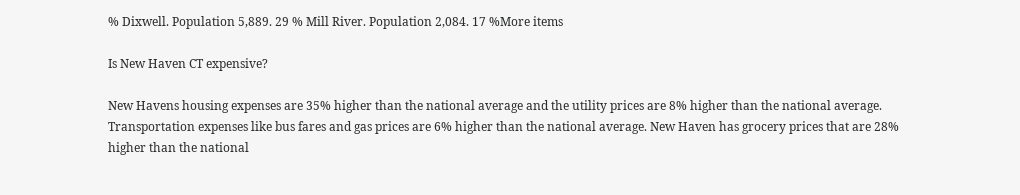% Dixwell. Population 5,889. 29 % Mill River. Population 2,084. 17 %More items

Is New Haven CT expensive?

New Havens housing expenses are 35% higher than the national average and the utility prices are 8% higher than the national average. Transportation expenses like bus fares and gas prices are 6% higher than the national average. New Haven has grocery prices that are 28% higher than the national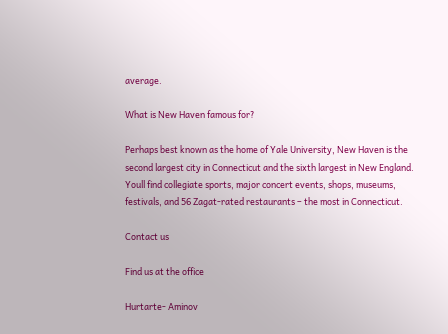average.

What is New Haven famous for?

Perhaps best known as the home of Yale University, New Haven is the second largest city in Connecticut and the sixth largest in New England. Youll find collegiate sports, major concert events, shops, museums, festivals, and 56 Zagat-rated restaurants – the most in Connecticut.

Contact us

Find us at the office

Hurtarte- Aminov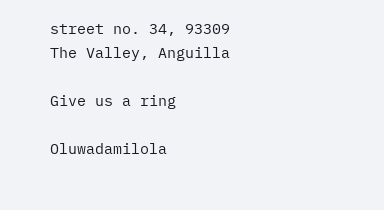street no. 34, 93309 The Valley, Anguilla

Give us a ring

Oluwadamilola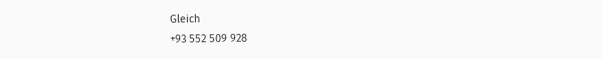Gleich
+93 552 509 928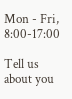Mon - Fri, 8:00-17:00

Tell us about you